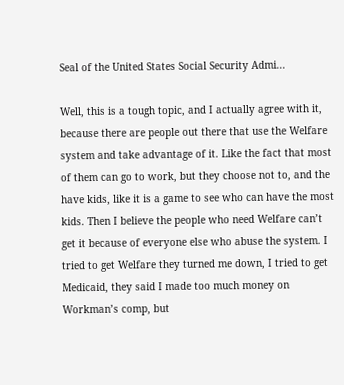Seal of the United States Social Security Admi...

Well, this is a tough topic, and I actually agree with it, because there are people out there that use the Welfare system and take advantage of it. Like the fact that most of them can go to work, but they choose not to, and the have kids, like it is a game to see who can have the most kids. Then I believe the people who need Welfare can’t get it because of everyone else who abuse the system. I tried to get Welfare they turned me down, I tried to get Medicaid, they said I made too much money on Workman’s comp, but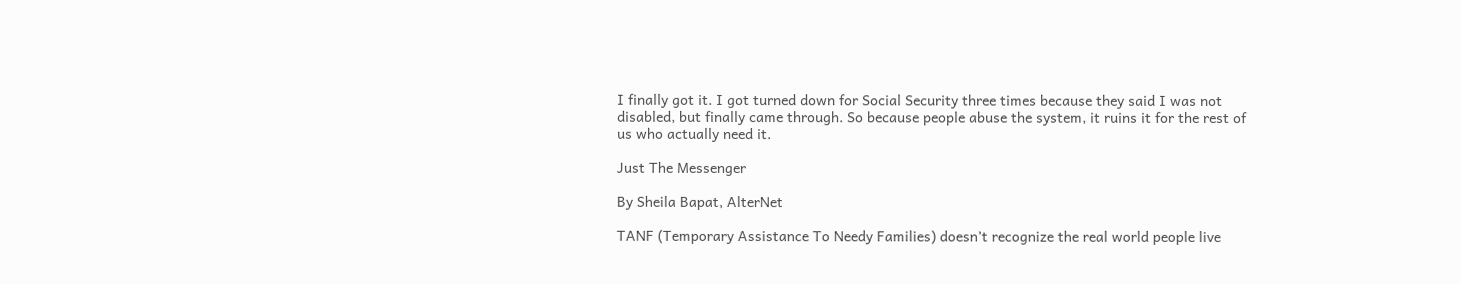I finally got it. I got turned down for Social Security three times because they said I was not disabled, but finally came through. So because people abuse the system, it ruins it for the rest of us who actually need it.

Just The Messenger

By Sheila Bapat, AlterNet

TANF (Temporary Assistance To Needy Families) doesn’t recognize the real world people live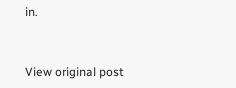in.


View original post